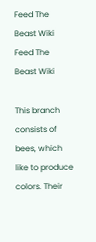Feed The Beast Wiki
Feed The Beast Wiki

This branch consists of bees, which like to produce colors. Their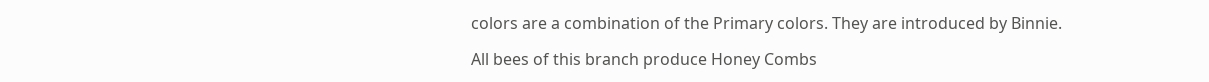colors are a combination of the Primary colors. They are introduced by Binnie.

All bees of this branch produce Honey Combs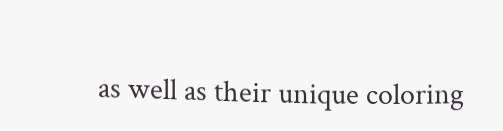as well as their unique coloring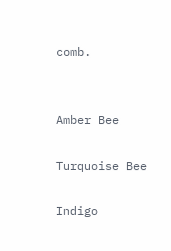comb.


Amber Bee

Turquoise Bee

Indigo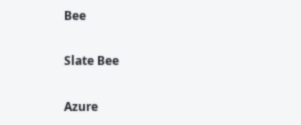Bee

Slate Bee

Azure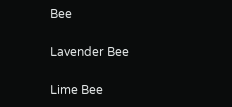Bee

Lavender Bee

Lime Bee